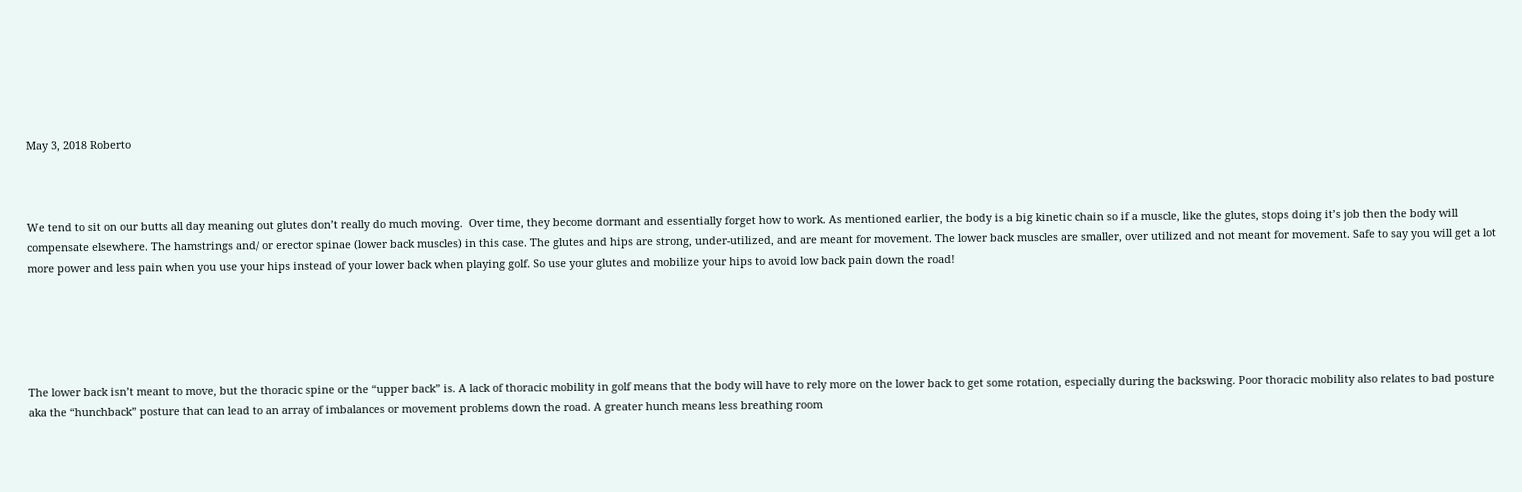May 3, 2018 Roberto



We tend to sit on our butts all day meaning out glutes don’t really do much moving.  Over time, they become dormant and essentially forget how to work. As mentioned earlier, the body is a big kinetic chain so if a muscle, like the glutes, stops doing it’s job then the body will compensate elsewhere. The hamstrings and/ or erector spinae (lower back muscles) in this case. The glutes and hips are strong, under-utilized, and are meant for movement. The lower back muscles are smaller, over utilized and not meant for movement. Safe to say you will get a lot more power and less pain when you use your hips instead of your lower back when playing golf. So use your glutes and mobilize your hips to avoid low back pain down the road!





The lower back isn’t meant to move, but the thoracic spine or the “upper back” is. A lack of thoracic mobility in golf means that the body will have to rely more on the lower back to get some rotation, especially during the backswing. Poor thoracic mobility also relates to bad posture aka the “hunchback” posture that can lead to an array of imbalances or movement problems down the road. A greater hunch means less breathing room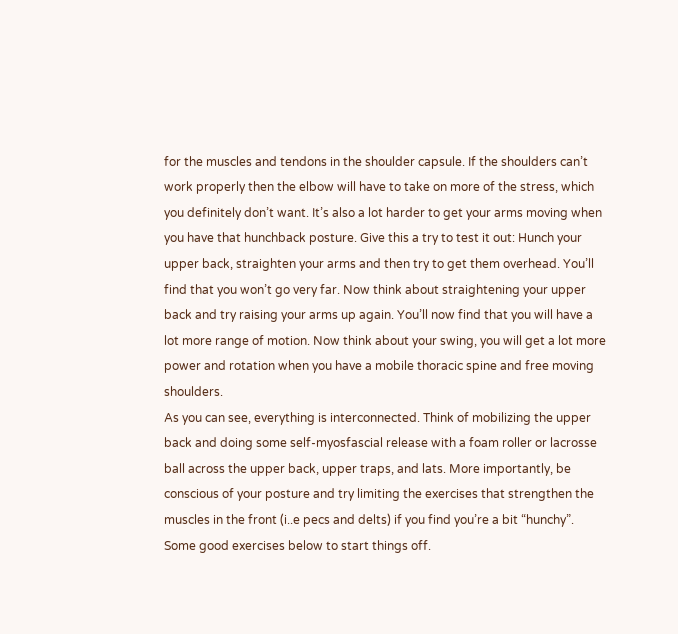for the muscles and tendons in the shoulder capsule. If the shoulders can’t work properly then the elbow will have to take on more of the stress, which you definitely don’t want. It’s also a lot harder to get your arms moving when you have that hunchback posture. Give this a try to test it out: Hunch your upper back, straighten your arms and then try to get them overhead. You’ll find that you won’t go very far. Now think about straightening your upper back and try raising your arms up again. You’ll now find that you will have a lot more range of motion. Now think about your swing, you will get a lot more power and rotation when you have a mobile thoracic spine and free moving shoulders.
As you can see, everything is interconnected. Think of mobilizing the upper back and doing some self-myosfascial release with a foam roller or lacrosse ball across the upper back, upper traps, and lats. More importantly, be conscious of your posture and try limiting the exercises that strengthen the muscles in the front (i..e pecs and delts) if you find you’re a bit “hunchy”. Some good exercises below to start things off.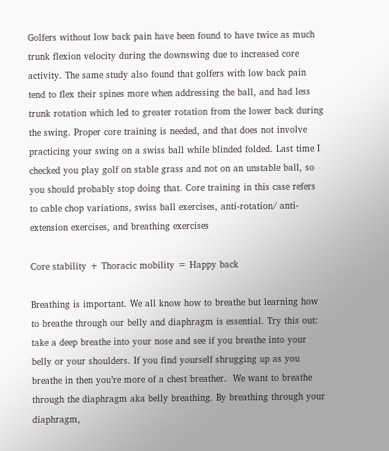Golfers without low back pain have been found to have twice as much trunk flexion velocity during the downswing due to increased core activity. The same study also found that golfers with low back pain tend to flex their spines more when addressing the ball, and had less trunk rotation which led to greater rotation from the lower back during the swing. Proper core training is needed, and that does not involve practicing your swing on a swiss ball while blinded folded. Last time I checked you play golf on stable grass and not on an unstable ball, so you should probably stop doing that. Core training in this case refers to cable chop variations, swiss ball exercises, anti-rotation/ anti-extension exercises, and breathing exercises

Core stability + Thoracic mobility = Happy back

Breathing is important. We all know how to breathe but learning how to breathe through our belly and diaphragm is essential. Try this out: take a deep breathe into your nose and see if you breathe into your belly or your shoulders. If you find yourself shrugging up as you breathe in then you’re more of a chest breather.  We want to breathe through the diaphragm aka belly breathing. By breathing through your diaphragm,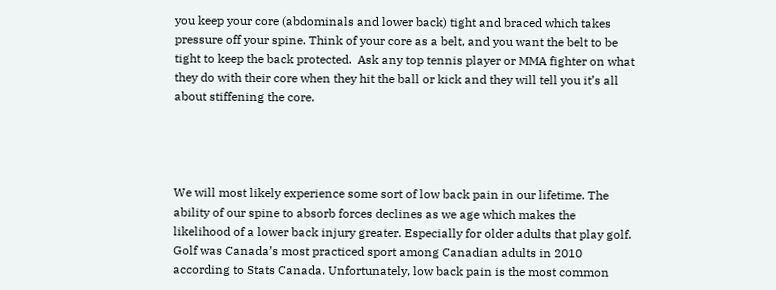you keep your core (abdominals and lower back) tight and braced which takes pressure off your spine. Think of your core as a belt, and you want the belt to be tight to keep the back protected.  Ask any top tennis player or MMA fighter on what they do with their core when they hit the ball or kick and they will tell you it’s all about stiffening the core.




We will most likely experience some sort of low back pain in our lifetime. The ability of our spine to absorb forces declines as we age which makes the likelihood of a lower back injury greater. Especially for older adults that play golf. Golf was Canada’s most practiced sport among Canadian adults in 2010 according to Stats Canada. Unfortunately, low back pain is the most common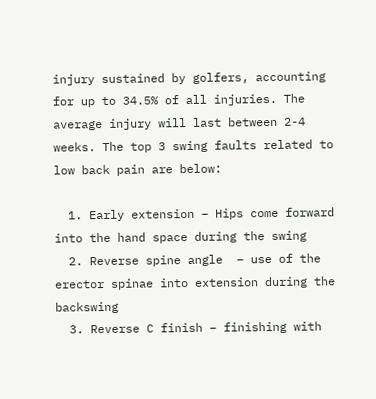injury sustained by golfers, accounting for up to 34.5% of all injuries. The average injury will last between 2-4 weeks. The top 3 swing faults related to low back pain are below:

  1. Early extension – Hips come forward into the hand space during the swing
  2. Reverse spine angle  – use of the erector spinae into extension during the backswing
  3. Reverse C finish – finishing with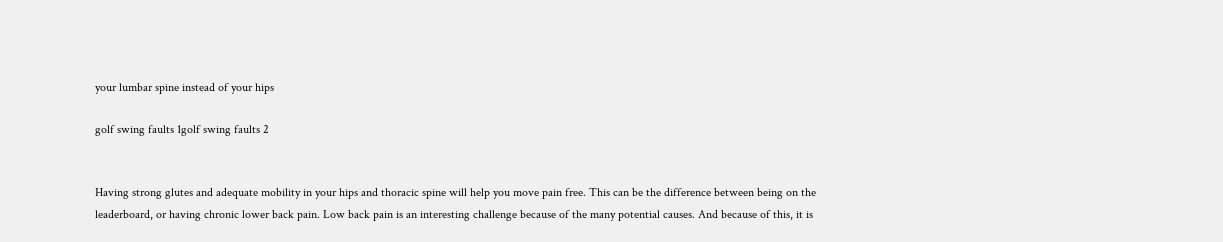your lumbar spine instead of your hips

golf swing faults 1golf swing faults 2


Having strong glutes and adequate mobility in your hips and thoracic spine will help you move pain free. This can be the difference between being on the leaderboard, or having chronic lower back pain. Low back pain is an interesting challenge because of the many potential causes. And because of this, it is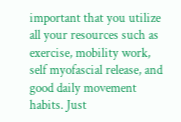important that you utilize all your resources such as exercise, mobility work, self myofascial release, and good daily movement habits. Just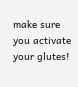make sure you activate your glutes!